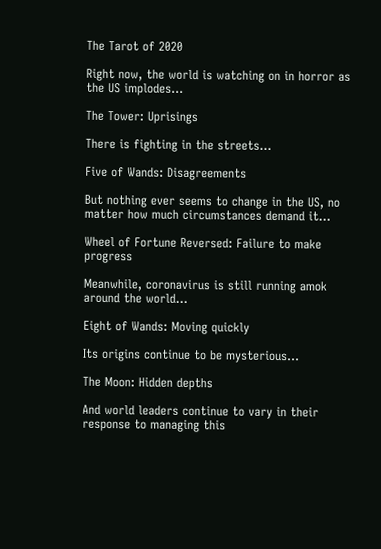The Tarot of 2020

Right now, the world is watching on in horror as the US implodes…

The Tower: Uprisings

There is fighting in the streets…

Five of Wands: Disagreements

But nothing ever seems to change in the US, no matter how much circumstances demand it…

Wheel of Fortune Reversed: Failure to make progress

Meanwhile, coronavirus is still running amok around the world…

Eight of Wands: Moving quickly

Its origins continue to be mysterious…

The Moon: Hidden depths

And world leaders continue to vary in their response to managing this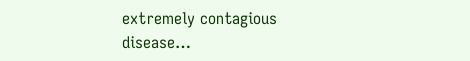extremely contagious disease…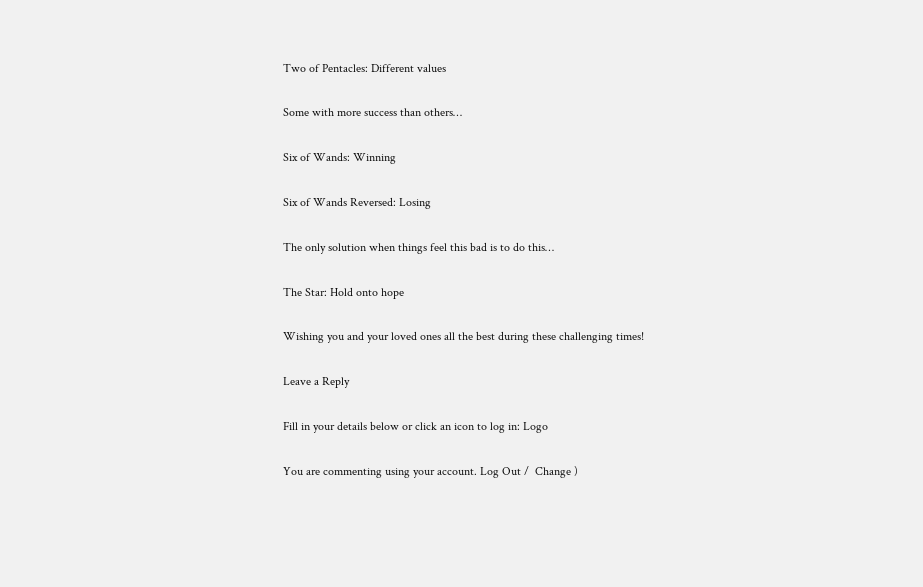Two of Pentacles: Different values

Some with more success than others…

Six of Wands: Winning

Six of Wands Reversed: Losing

The only solution when things feel this bad is to do this…

The Star: Hold onto hope

Wishing you and your loved ones all the best during these challenging times!

Leave a Reply

Fill in your details below or click an icon to log in: Logo

You are commenting using your account. Log Out /  Change )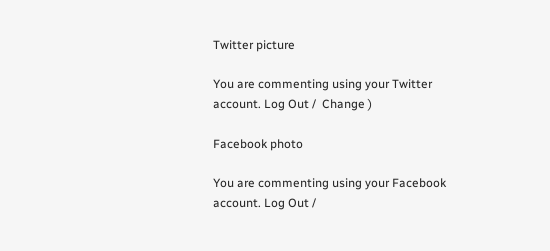Twitter picture

You are commenting using your Twitter account. Log Out /  Change )

Facebook photo

You are commenting using your Facebook account. Log Out /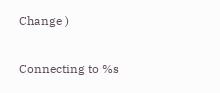Change )

Connecting to %s